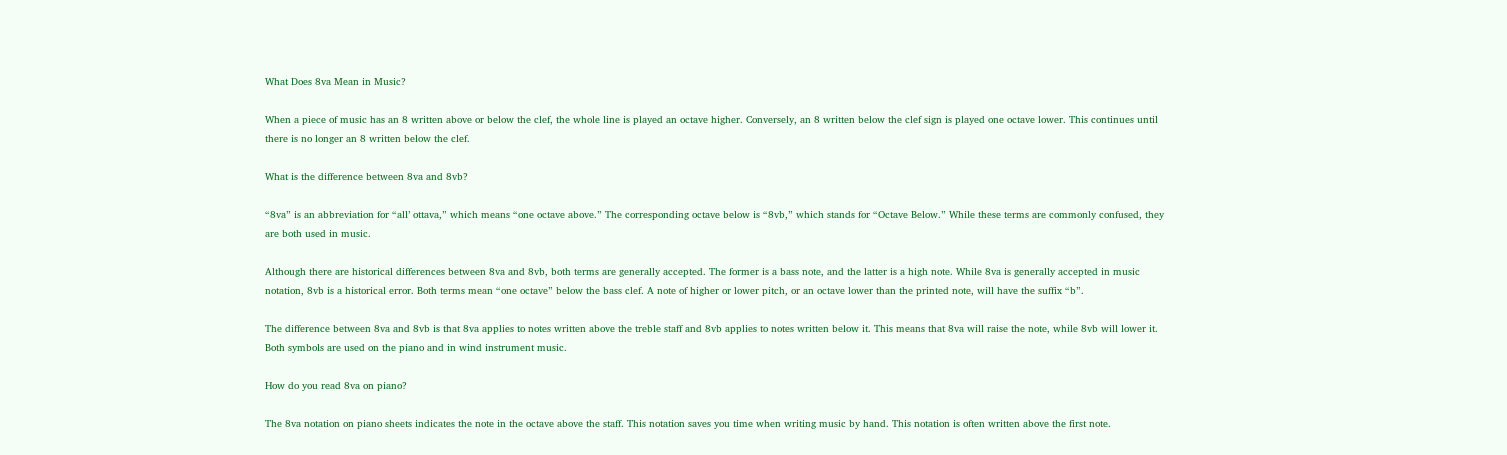What Does 8va Mean in Music?

When a piece of music has an 8 written above or below the clef, the whole line is played an octave higher. Conversely, an 8 written below the clef sign is played one octave lower. This continues until there is no longer an 8 written below the clef.

What is the difference between 8va and 8vb?

“8va” is an abbreviation for “all’ ottava,” which means “one octave above.” The corresponding octave below is “8vb,” which stands for “Octave Below.” While these terms are commonly confused, they are both used in music.

Although there are historical differences between 8va and 8vb, both terms are generally accepted. The former is a bass note, and the latter is a high note. While 8va is generally accepted in music notation, 8vb is a historical error. Both terms mean “one octave” below the bass clef. A note of higher or lower pitch, or an octave lower than the printed note, will have the suffix “b”.

The difference between 8va and 8vb is that 8va applies to notes written above the treble staff and 8vb applies to notes written below it. This means that 8va will raise the note, while 8vb will lower it. Both symbols are used on the piano and in wind instrument music.

How do you read 8va on piano?

The 8va notation on piano sheets indicates the note in the octave above the staff. This notation saves you time when writing music by hand. This notation is often written above the first note.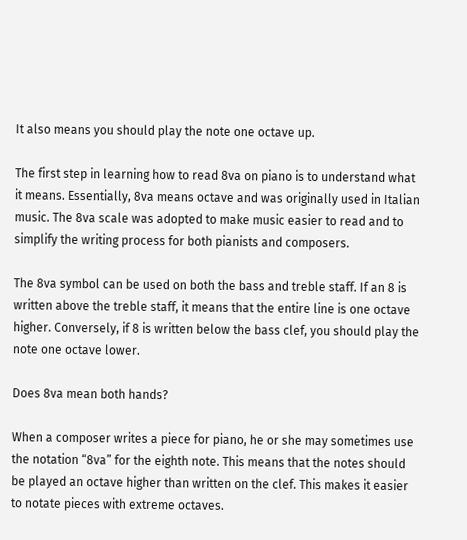It also means you should play the note one octave up.

The first step in learning how to read 8va on piano is to understand what it means. Essentially, 8va means octave and was originally used in Italian music. The 8va scale was adopted to make music easier to read and to simplify the writing process for both pianists and composers.

The 8va symbol can be used on both the bass and treble staff. If an 8 is written above the treble staff, it means that the entire line is one octave higher. Conversely, if 8 is written below the bass clef, you should play the note one octave lower.

Does 8va mean both hands?

When a composer writes a piece for piano, he or she may sometimes use the notation “8va” for the eighth note. This means that the notes should be played an octave higher than written on the clef. This makes it easier to notate pieces with extreme octaves.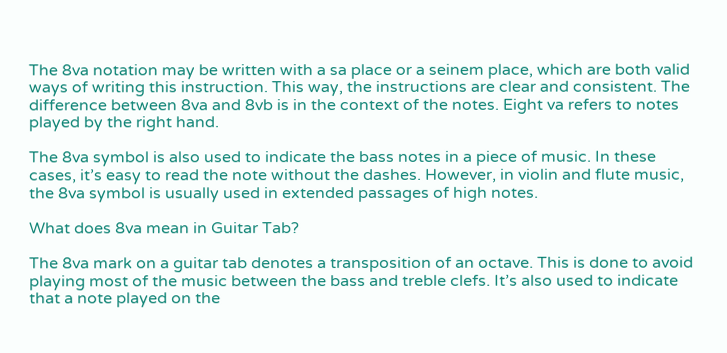The 8va notation may be written with a sa place or a seinem place, which are both valid ways of writing this instruction. This way, the instructions are clear and consistent. The difference between 8va and 8vb is in the context of the notes. Eight va refers to notes played by the right hand.

The 8va symbol is also used to indicate the bass notes in a piece of music. In these cases, it’s easy to read the note without the dashes. However, in violin and flute music, the 8va symbol is usually used in extended passages of high notes.

What does 8va mean in Guitar Tab?

The 8va mark on a guitar tab denotes a transposition of an octave. This is done to avoid playing most of the music between the bass and treble clefs. It’s also used to indicate that a note played on the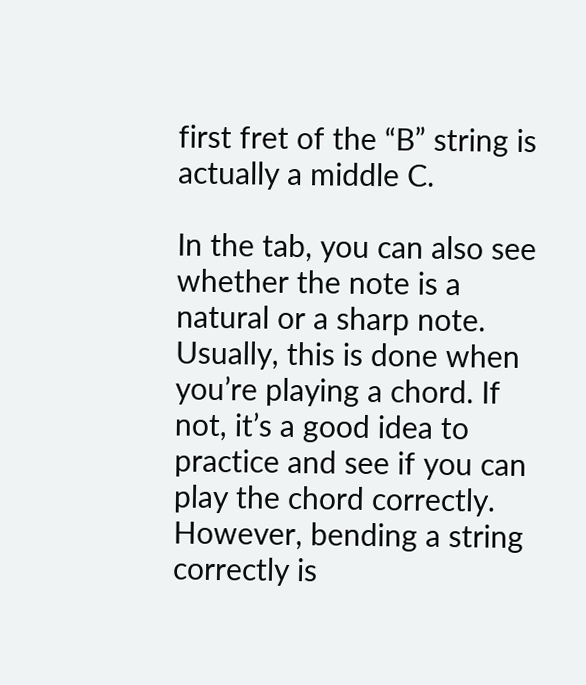first fret of the “B” string is actually a middle C.

In the tab, you can also see whether the note is a natural or a sharp note. Usually, this is done when you’re playing a chord. If not, it’s a good idea to practice and see if you can play the chord correctly. However, bending a string correctly is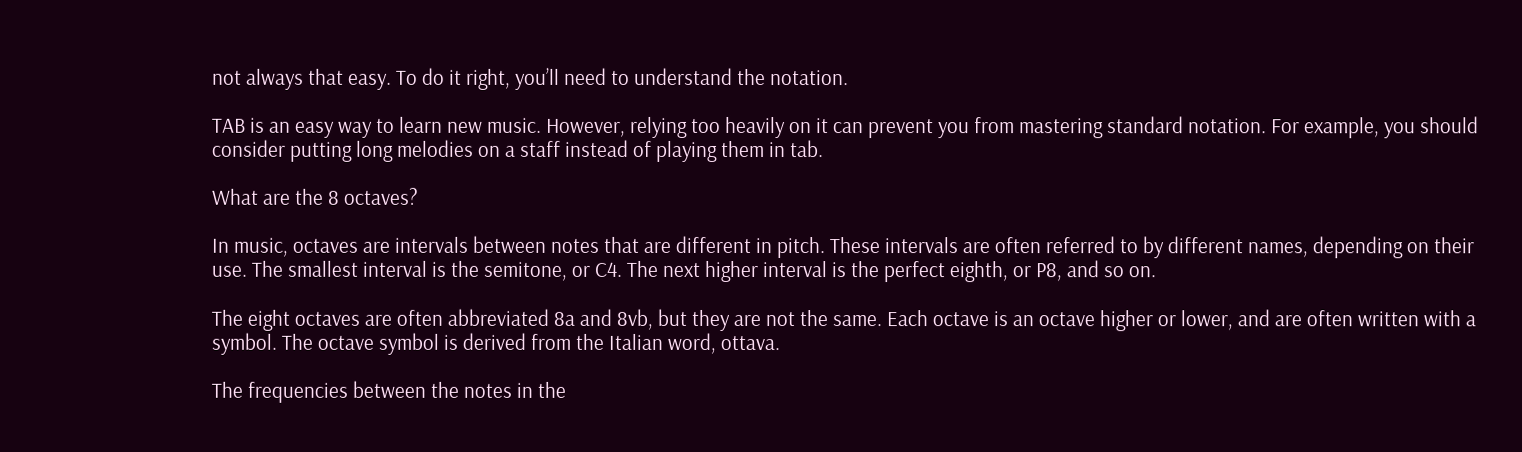not always that easy. To do it right, you’ll need to understand the notation.

TAB is an easy way to learn new music. However, relying too heavily on it can prevent you from mastering standard notation. For example, you should consider putting long melodies on a staff instead of playing them in tab.

What are the 8 octaves?

In music, octaves are intervals between notes that are different in pitch. These intervals are often referred to by different names, depending on their use. The smallest interval is the semitone, or C4. The next higher interval is the perfect eighth, or P8, and so on.

The eight octaves are often abbreviated 8a and 8vb, but they are not the same. Each octave is an octave higher or lower, and are often written with a symbol. The octave symbol is derived from the Italian word, ottava.

The frequencies between the notes in the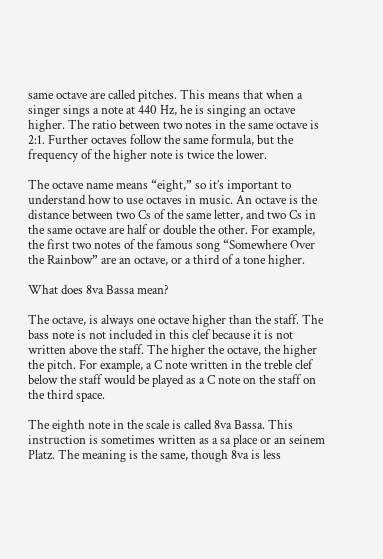same octave are called pitches. This means that when a singer sings a note at 440 Hz, he is singing an octave higher. The ratio between two notes in the same octave is 2:1. Further octaves follow the same formula, but the frequency of the higher note is twice the lower.

The octave name means “eight,” so it’s important to understand how to use octaves in music. An octave is the distance between two Cs of the same letter, and two Cs in the same octave are half or double the other. For example, the first two notes of the famous song “Somewhere Over the Rainbow” are an octave, or a third of a tone higher.

What does 8va Bassa mean?

The octave, is always one octave higher than the staff. The bass note is not included in this clef because it is not written above the staff. The higher the octave, the higher the pitch. For example, a C note written in the treble clef below the staff would be played as a C note on the staff on the third space.

The eighth note in the scale is called 8va Bassa. This instruction is sometimes written as a sa place or an seinem Platz. The meaning is the same, though 8va is less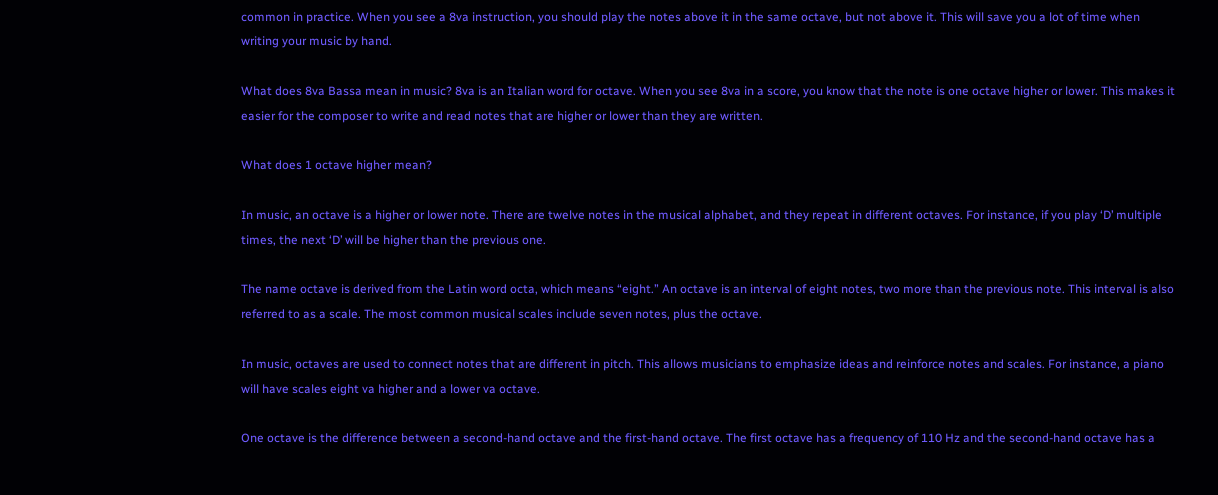common in practice. When you see a 8va instruction, you should play the notes above it in the same octave, but not above it. This will save you a lot of time when writing your music by hand.

What does 8va Bassa mean in music? 8va is an Italian word for octave. When you see 8va in a score, you know that the note is one octave higher or lower. This makes it easier for the composer to write and read notes that are higher or lower than they are written.

What does 1 octave higher mean?

In music, an octave is a higher or lower note. There are twelve notes in the musical alphabet, and they repeat in different octaves. For instance, if you play ‘D’ multiple times, the next ‘D’ will be higher than the previous one.

The name octave is derived from the Latin word octa, which means “eight.” An octave is an interval of eight notes, two more than the previous note. This interval is also referred to as a scale. The most common musical scales include seven notes, plus the octave.

In music, octaves are used to connect notes that are different in pitch. This allows musicians to emphasize ideas and reinforce notes and scales. For instance, a piano will have scales eight va higher and a lower va octave.

One octave is the difference between a second-hand octave and the first-hand octave. The first octave has a frequency of 110 Hz and the second-hand octave has a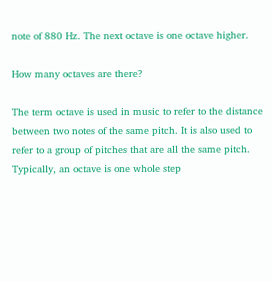note of 880 Hz. The next octave is one octave higher.

How many octaves are there?

The term octave is used in music to refer to the distance between two notes of the same pitch. It is also used to refer to a group of pitches that are all the same pitch. Typically, an octave is one whole step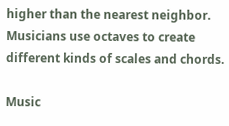higher than the nearest neighbor. Musicians use octaves to create different kinds of scales and chords.

Music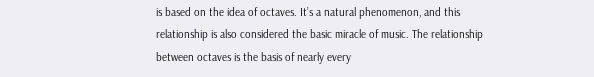is based on the idea of octaves. It’s a natural phenomenon, and this relationship is also considered the basic miracle of music. The relationship between octaves is the basis of nearly every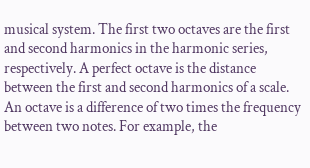musical system. The first two octaves are the first and second harmonics in the harmonic series, respectively. A perfect octave is the distance between the first and second harmonics of a scale. An octave is a difference of two times the frequency between two notes. For example, the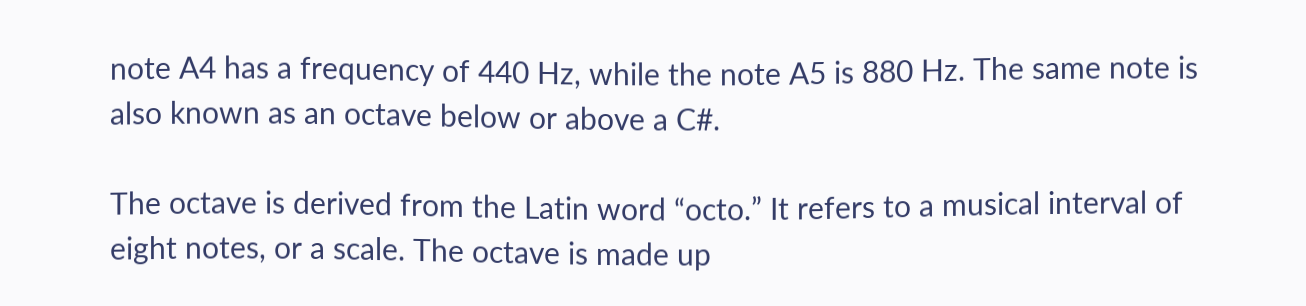note A4 has a frequency of 440 Hz, while the note A5 is 880 Hz. The same note is also known as an octave below or above a C#.

The octave is derived from the Latin word “octo.” It refers to a musical interval of eight notes, or a scale. The octave is made up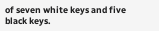of seven white keys and five black keys.